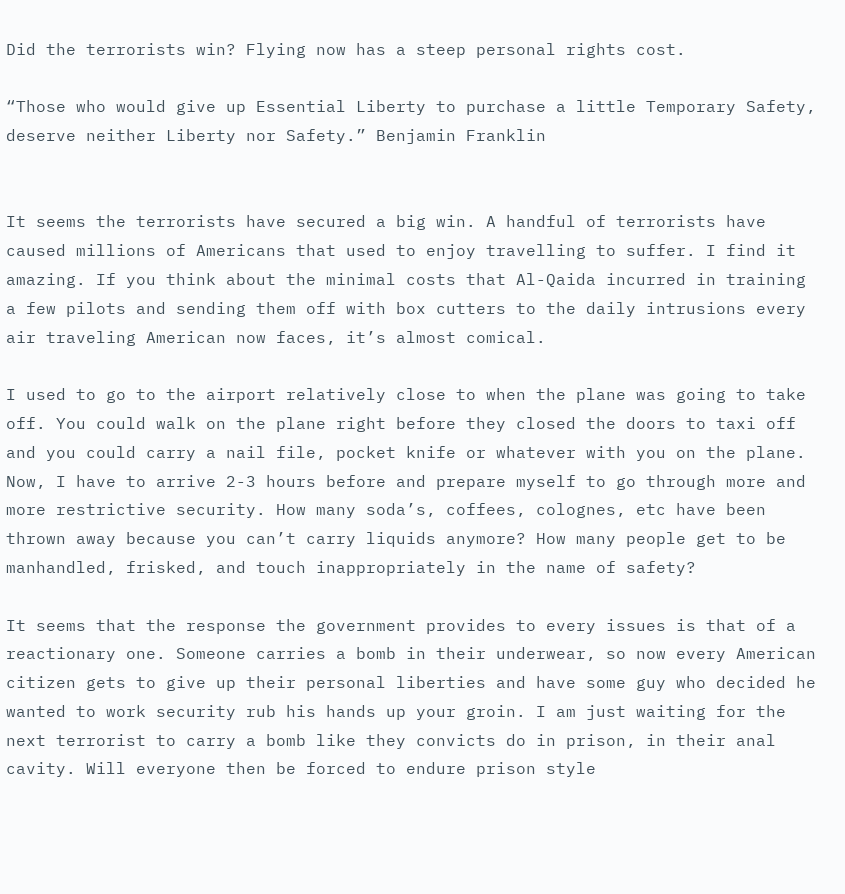Did the terrorists win? Flying now has a steep personal rights cost.

“Those who would give up Essential Liberty to purchase a little Temporary Safety, deserve neither Liberty nor Safety.” Benjamin Franklin


It seems the terrorists have secured a big win. A handful of terrorists have caused millions of Americans that used to enjoy travelling to suffer. I find it amazing. If you think about the minimal costs that Al-Qaida incurred in training a few pilots and sending them off with box cutters to the daily intrusions every air traveling American now faces, it’s almost comical.

I used to go to the airport relatively close to when the plane was going to take off. You could walk on the plane right before they closed the doors to taxi off and you could carry a nail file, pocket knife or whatever with you on the plane. Now, I have to arrive 2-3 hours before and prepare myself to go through more and more restrictive security. How many soda’s, coffees, colognes, etc have been thrown away because you can’t carry liquids anymore? How many people get to be manhandled, frisked, and touch inappropriately in the name of safety?

It seems that the response the government provides to every issues is that of a reactionary one. Someone carries a bomb in their underwear, so now every American citizen gets to give up their personal liberties and have some guy who decided he wanted to work security rub his hands up your groin. I am just waiting for the next terrorist to carry a bomb like they convicts do in prison, in their anal cavity. Will everyone then be forced to endure prison style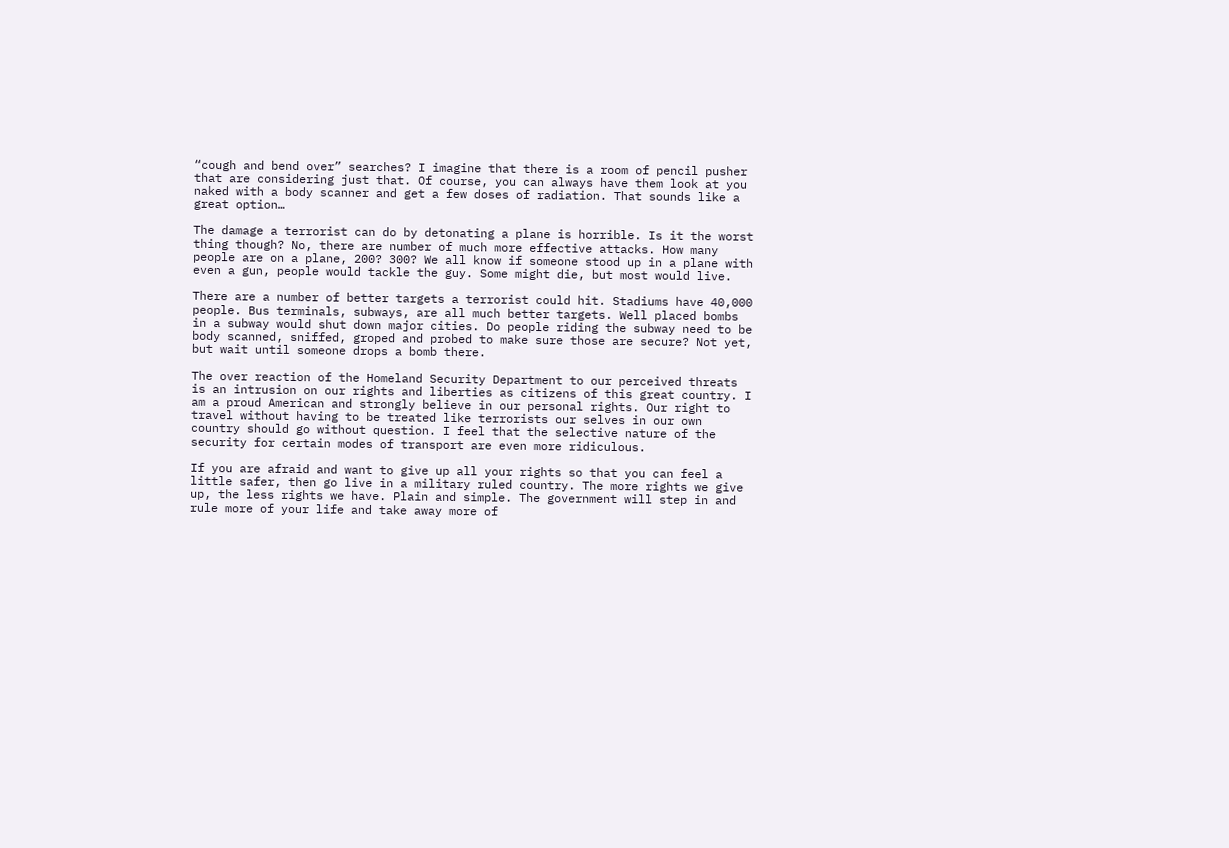“cough and bend over” searches? I imagine that there is a room of pencil pusher that are considering just that. Of course, you can always have them look at you naked with a body scanner and get a few doses of radiation. That sounds like a great option…

The damage a terrorist can do by detonating a plane is horrible. Is it the worst thing though? No, there are number of much more effective attacks. How many people are on a plane, 200? 300? We all know if someone stood up in a plane with even a gun, people would tackle the guy. Some might die, but most would live.

There are a number of better targets a terrorist could hit. Stadiums have 40,000 people. Bus terminals, subways, are all much better targets. Well placed bombs in a subway would shut down major cities. Do people riding the subway need to be body scanned, sniffed, groped and probed to make sure those are secure? Not yet, but wait until someone drops a bomb there.

The over reaction of the Homeland Security Department to our perceived threats is an intrusion on our rights and liberties as citizens of this great country. I am a proud American and strongly believe in our personal rights. Our right to travel without having to be treated like terrorists our selves in our own country should go without question. I feel that the selective nature of the security for certain modes of transport are even more ridiculous.

If you are afraid and want to give up all your rights so that you can feel a little safer, then go live in a military ruled country. The more rights we give up, the less rights we have. Plain and simple. The government will step in and rule more of your life and take away more of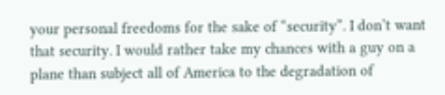your personal freedoms for the sake of “security”. I don’t want that security. I would rather take my chances with a guy on a plane than subject all of America to the degradation of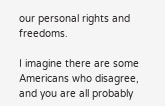our personal rights and freedoms.

I imagine there are some Americans who disagree, and you are all probably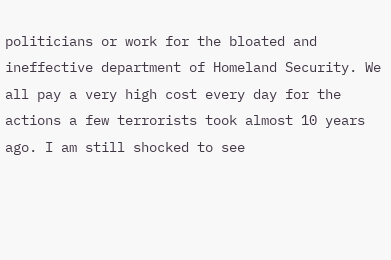politicians or work for the bloated and ineffective department of Homeland Security. We all pay a very high cost every day for the actions a few terrorists took almost 10 years ago. I am still shocked to see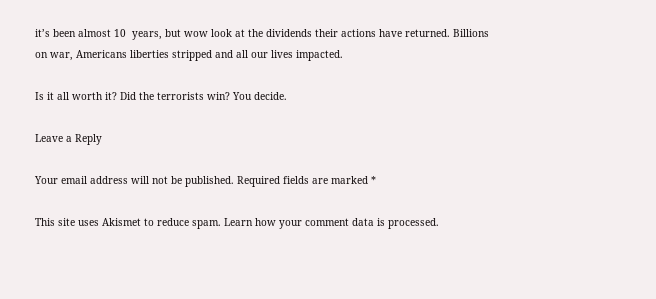it’s been almost 10  years, but wow look at the dividends their actions have returned. Billions on war, Americans liberties stripped and all our lives impacted.

Is it all worth it? Did the terrorists win? You decide.

Leave a Reply

Your email address will not be published. Required fields are marked *

This site uses Akismet to reduce spam. Learn how your comment data is processed.